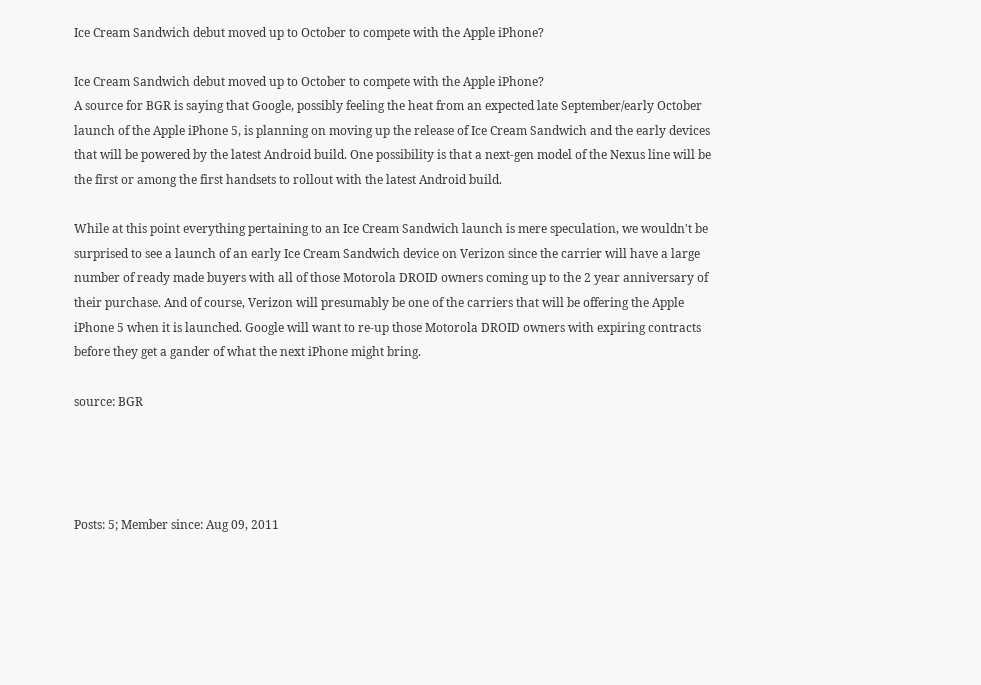Ice Cream Sandwich debut moved up to October to compete with the Apple iPhone?

Ice Cream Sandwich debut moved up to October to compete with the Apple iPhone?
A source for BGR is saying that Google, possibly feeling the heat from an expected late September/early October launch of the Apple iPhone 5, is planning on moving up the release of Ice Cream Sandwich and the early devices that will be powered by the latest Android build. One possibility is that a next-gen model of the Nexus line will be the first or among the first handsets to rollout with the latest Android build.

While at this point everything pertaining to an Ice Cream Sandwich launch is mere speculation, we wouldn't be surprised to see a launch of an early Ice Cream Sandwich device on Verizon since the carrier will have a large number of ready made buyers with all of those Motorola DROID owners coming up to the 2 year anniversary of their purchase. And of course, Verizon will presumably be one of the carriers that will be offering the Apple iPhone 5 when it is launched. Google will want to re-up those Motorola DROID owners with expiring contracts before they get a gander of what the next iPhone might bring.

source: BGR




Posts: 5; Member since: Aug 09, 2011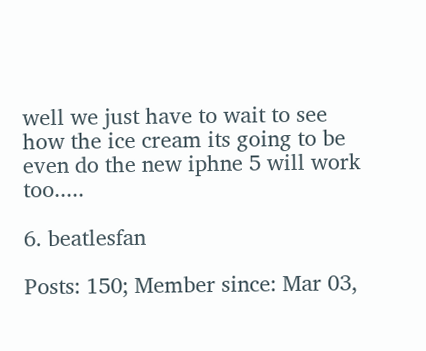well we just have to wait to see how the ice cream its going to be even do the new iphne 5 will work too.....

6. beatlesfan

Posts: 150; Member since: Mar 03,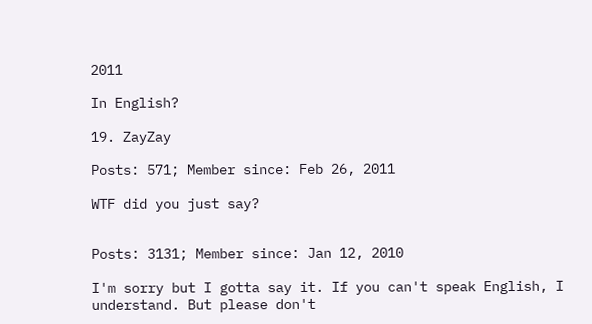2011

In English?

19. ZayZay

Posts: 571; Member since: Feb 26, 2011

WTF did you just say?


Posts: 3131; Member since: Jan 12, 2010

I'm sorry but I gotta say it. If you can't speak English, I understand. But please don't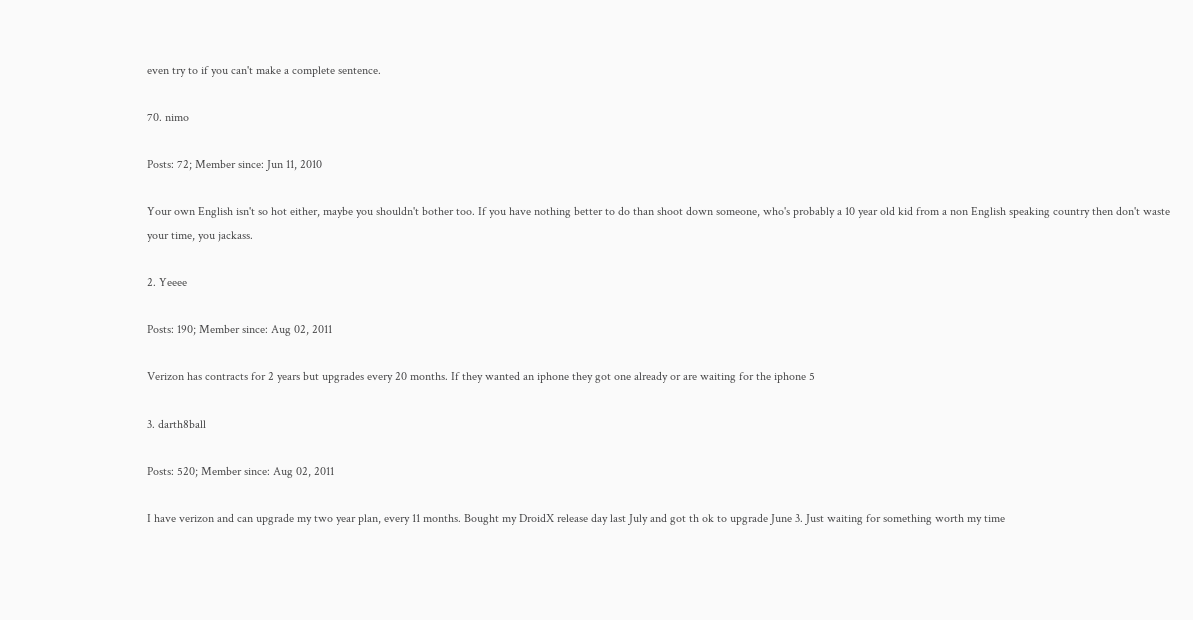even try to if you can't make a complete sentence.

70. nimo

Posts: 72; Member since: Jun 11, 2010

Your own English isn't so hot either, maybe you shouldn't bother too. If you have nothing better to do than shoot down someone, who's probably a 10 year old kid from a non English speaking country then don't waste your time, you jackass.

2. Yeeee

Posts: 190; Member since: Aug 02, 2011

Verizon has contracts for 2 years but upgrades every 20 months. If they wanted an iphone they got one already or are waiting for the iphone 5

3. darth8ball

Posts: 520; Member since: Aug 02, 2011

I have verizon and can upgrade my two year plan, every 11 months. Bought my DroidX release day last July and got th ok to upgrade June 3. Just waiting for something worth my time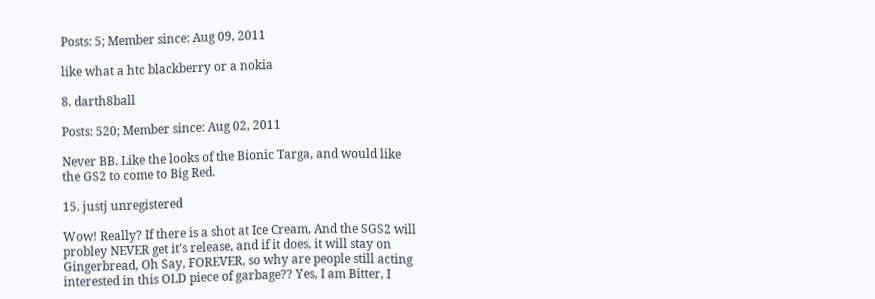Posts: 5; Member since: Aug 09, 2011

like what a htc blackberry or a nokia

8. darth8ball

Posts: 520; Member since: Aug 02, 2011

Never BB. Like the looks of the Bionic Targa, and would like the GS2 to come to Big Red.

15. justj unregistered

Wow! Really? If there is a shot at Ice Cream, And the SGS2 will probley NEVER get it's release, and if it does, it will stay on Gingerbread, Oh Say, FOREVER, so why are people still acting interested in this OLD piece of garbage?? Yes, I am Bitter, I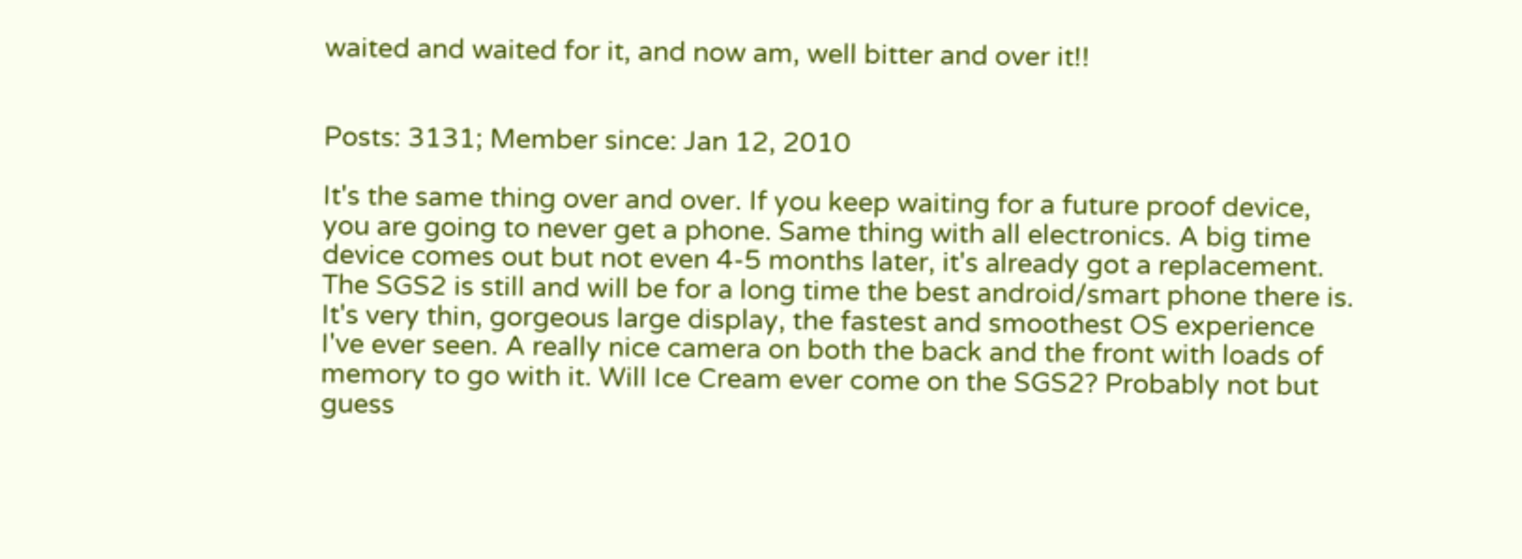waited and waited for it, and now am, well bitter and over it!!


Posts: 3131; Member since: Jan 12, 2010

It's the same thing over and over. If you keep waiting for a future proof device, you are going to never get a phone. Same thing with all electronics. A big time device comes out but not even 4-5 months later, it's already got a replacement. The SGS2 is still and will be for a long time the best android/smart phone there is. It's very thin, gorgeous large display, the fastest and smoothest OS experience I've ever seen. A really nice camera on both the back and the front with loads of memory to go with it. Will Ice Cream ever come on the SGS2? Probably not but guess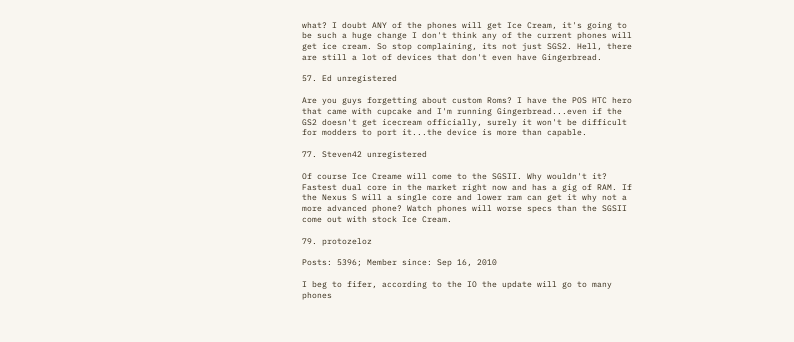what? I doubt ANY of the phones will get Ice Cream, it's going to be such a huge change I don't think any of the current phones will get ice cream. So stop complaining, its not just SGS2. Hell, there are still a lot of devices that don't even have Gingerbread.

57. Ed unregistered

Are you guys forgetting about custom Roms? I have the POS HTC hero that came with cupcake and I'm running Gingerbread...even if the GS2 doesn't get icecream officially, surely it won't be difficult for modders to port it...the device is more than capable.

77. Steven42 unregistered

Of course Ice Creame will come to the SGSII. Why wouldn't it? Fastest dual core in the market right now and has a gig of RAM. If the Nexus S will a single core and lower ram can get it why not a more advanced phone? Watch phones will worse specs than the SGSII come out with stock Ice Cream.

79. protozeloz

Posts: 5396; Member since: Sep 16, 2010

I beg to fifer, according to the IO the update will go to many phones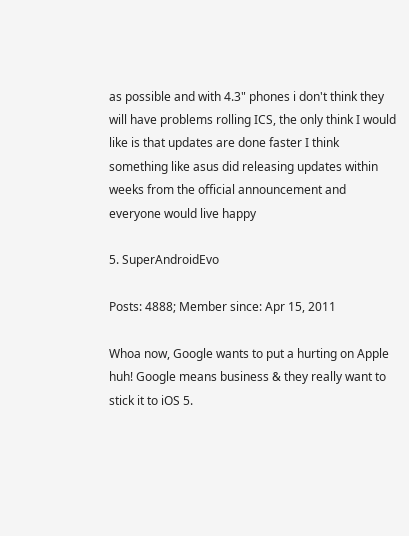as possible and with 4.3" phones i don't think they will have problems rolling ICS, the only think I would like is that updates are done faster I think something like asus did releasing updates within weeks from the official announcement and everyone would live happy

5. SuperAndroidEvo

Posts: 4888; Member since: Apr 15, 2011

Whoa now, Google wants to put a hurting on Apple huh! Google means business & they really want to stick it to iOS 5.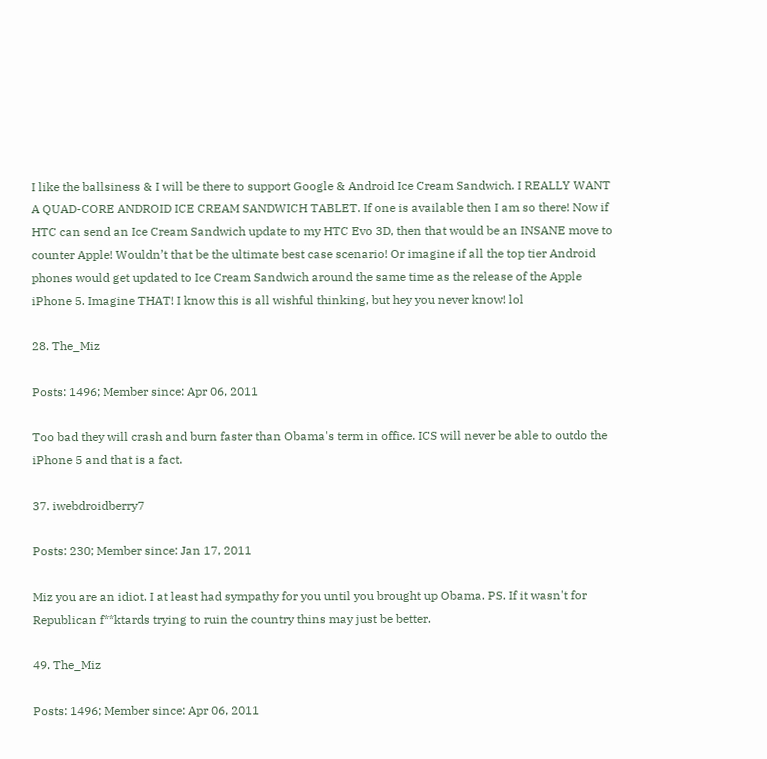I like the ballsiness & I will be there to support Google & Android Ice Cream Sandwich. I REALLY WANT A QUAD-CORE ANDROID ICE CREAM SANDWICH TABLET. If one is available then I am so there! Now if HTC can send an Ice Cream Sandwich update to my HTC Evo 3D, then that would be an INSANE move to counter Apple! Wouldn’t that be the ultimate best case scenario! Or imagine if all the top tier Android phones would get updated to Ice Cream Sandwich around the same time as the release of the Apple iPhone 5. Imagine THAT! I know this is all wishful thinking, but hey you never know! lol

28. The_Miz

Posts: 1496; Member since: Apr 06, 2011

Too bad they will crash and burn faster than Obama's term in office. ICS will never be able to outdo the iPhone 5 and that is a fact.

37. iwebdroidberry7

Posts: 230; Member since: Jan 17, 2011

Miz you are an idiot. I at least had sympathy for you until you brought up Obama. PS. If it wasn't for Republican f**ktards trying to ruin the country thins may just be better.

49. The_Miz

Posts: 1496; Member since: Apr 06, 2011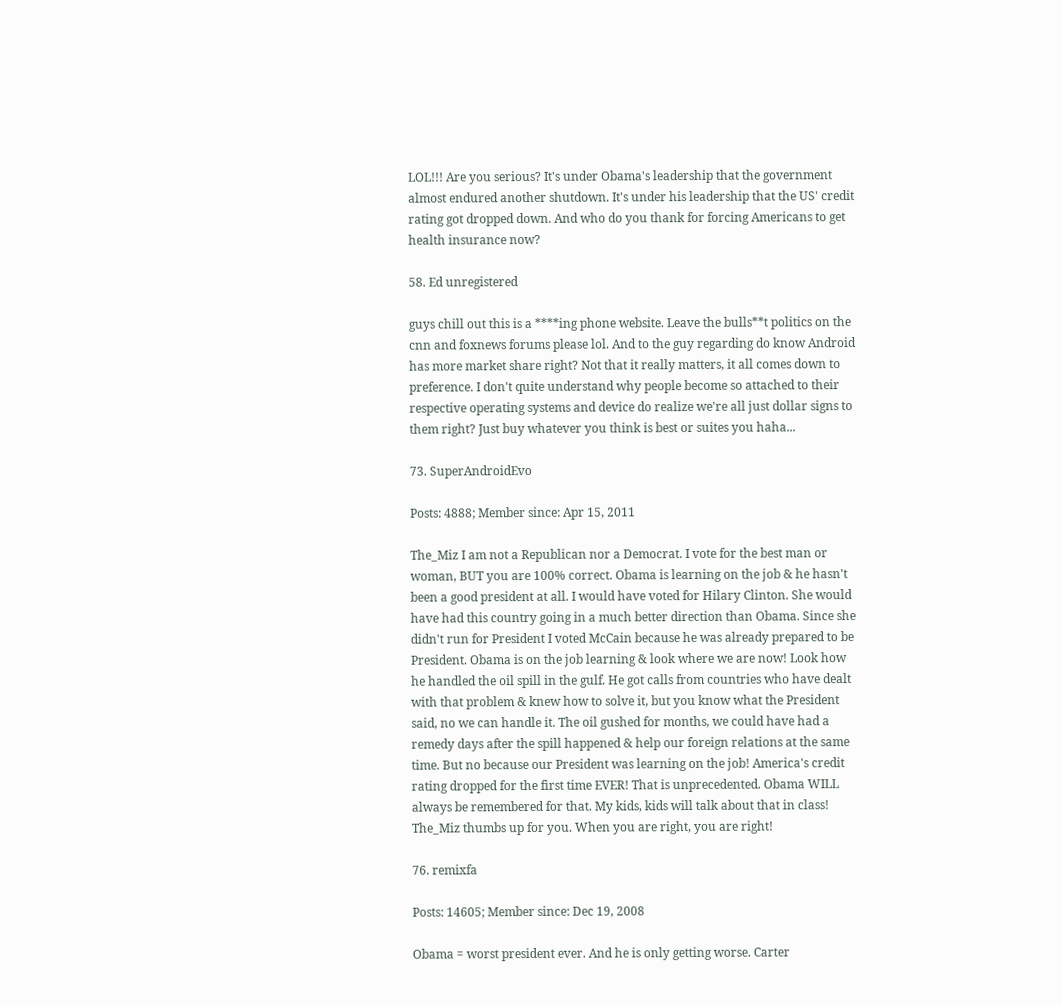LOL!!! Are you serious? It's under Obama's leadership that the government almost endured another shutdown. It's under his leadership that the US' credit rating got dropped down. And who do you thank for forcing Americans to get health insurance now?

58. Ed unregistered

guys chill out this is a ****ing phone website. Leave the bulls**t politics on the cnn and foxnews forums please lol. And to the guy regarding do know Android has more market share right? Not that it really matters, it all comes down to preference. I don't quite understand why people become so attached to their respective operating systems and device do realize we're all just dollar signs to them right? Just buy whatever you think is best or suites you haha...

73. SuperAndroidEvo

Posts: 4888; Member since: Apr 15, 2011

The_Miz I am not a Republican nor a Democrat. I vote for the best man or woman, BUT you are 100% correct. Obama is learning on the job & he hasn't been a good president at all. I would have voted for Hilary Clinton. She would have had this country going in a much better direction than Obama. Since she didn't run for President I voted McCain because he was already prepared to be President. Obama is on the job learning & look where we are now! Look how he handled the oil spill in the gulf. He got calls from countries who have dealt with that problem & knew how to solve it, but you know what the President said, no we can handle it. The oil gushed for months, we could have had a remedy days after the spill happened & help our foreign relations at the same time. But no because our President was learning on the job! America's credit rating dropped for the first time EVER! That is unprecedented. Obama WILL always be remembered for that. My kids, kids will talk about that in class! The_Miz thumbs up for you. When you are right, you are right!

76. remixfa

Posts: 14605; Member since: Dec 19, 2008

Obama = worst president ever. And he is only getting worse. Carter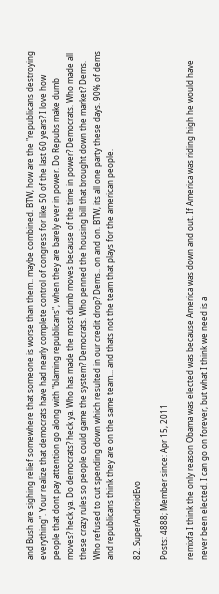and Bush are sighing relief somewhere that someone is worse than them.. maybe combined. BTW, how are the "republicans destroying everything". Your realize that democrats have had nearly complete control of congress for like 50 of the last 60 years? I love how people that dont pay attention go along with "blaming republicans", when they are barely ever in power. Do Repubs make dumb moves? heck ya. Do democrats? heck ya. Who has made the most dumb moves because of the time in power? Democrats. Who made all these crazy rules so people could game the system? Democrats. Who penned the housing bill that brought down the market? Dems. Who refused to cut spending down which resulted in our credit drop? Dems.. on and on. BTW, its all one party these days. 90% of dems and republicans think they are on the same team... and thats not the team that plays for the american people.

82. SuperAndroidEvo

Posts: 4888; Member since: Apr 15, 2011

remixfa I think the only reason Obama was elected was because America was down and out. If America was riding high he would have never been elected. I can go on forever, but what I think we need is a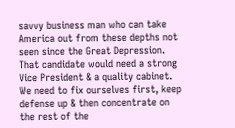savvy business man who can take America out from these depths not seen since the Great Depression. That candidate would need a strong Vice President & a quality cabinet. We need to fix ourselves first, keep defense up & then concentrate on the rest of the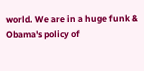world. We are in a huge funk & Obama's policy of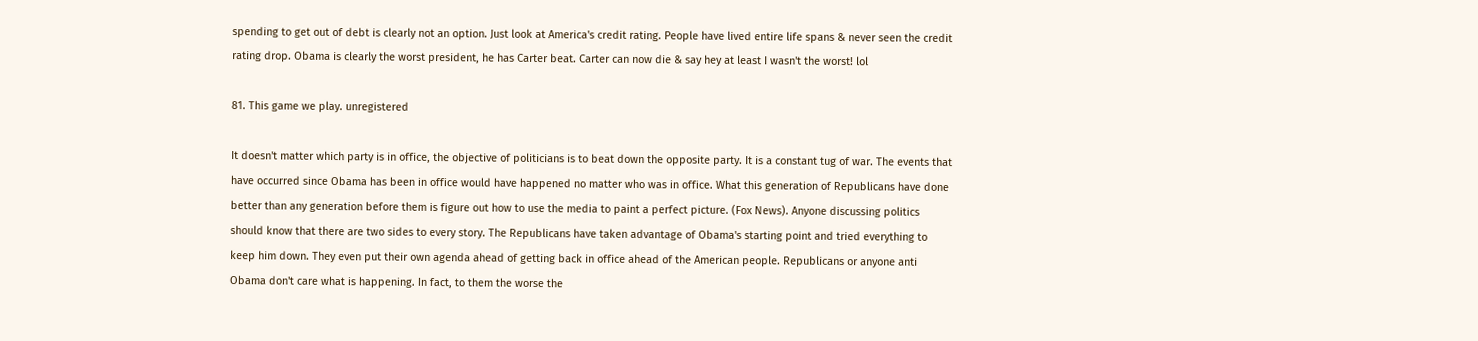spending to get out of debt is clearly not an option. Just look at America's credit rating. People have lived entire life spans & never seen the credit rating drop. Obama is clearly the worst president, he has Carter beat. Carter can now die & say hey at least I wasn't the worst! lol

81. This game we play. unregistered

It doesn't matter which party is in office, the objective of politicians is to beat down the opposite party. It is a constant tug of war. The events that have occurred since Obama has been in office would have happened no matter who was in office. What this generation of Republicans have done better than any generation before them is figure out how to use the media to paint a perfect picture. (Fox News). Anyone discussing politics should know that there are two sides to every story. The Republicans have taken advantage of Obama's starting point and tried everything to keep him down. They even put their own agenda ahead of getting back in office ahead of the American people. Republicans or anyone anti Obama don't care what is happening. In fact, to them the worse the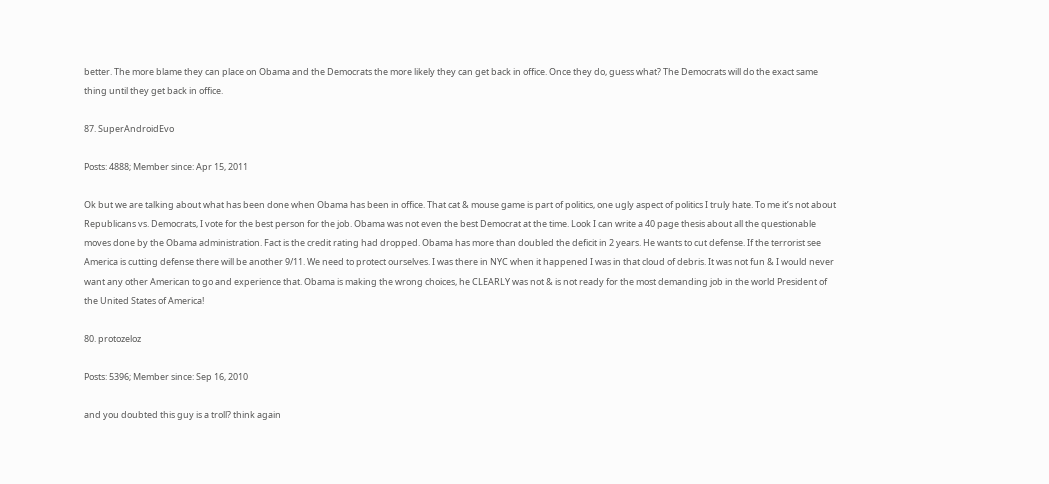better. The more blame they can place on Obama and the Democrats the more likely they can get back in office. Once they do, guess what? The Democrats will do the exact same thing until they get back in office.

87. SuperAndroidEvo

Posts: 4888; Member since: Apr 15, 2011

Ok but we are talking about what has been done when Obama has been in office. That cat & mouse game is part of politics, one ugly aspect of politics I truly hate. To me it’s not about Republicans vs. Democrats, I vote for the best person for the job. Obama was not even the best Democrat at the time. Look I can write a 40 page thesis about all the questionable moves done by the Obama administration. Fact is the credit rating had dropped. Obama has more than doubled the deficit in 2 years. He wants to cut defense. If the terrorist see America is cutting defense there will be another 9/11. We need to protect ourselves. I was there in NYC when it happened I was in that cloud of debris. It was not fun & I would never want any other American to go and experience that. Obama is making the wrong choices, he CLEARLY was not & is not ready for the most demanding job in the world President of the United States of America!

80. protozeloz

Posts: 5396; Member since: Sep 16, 2010

and you doubted this guy is a troll? think again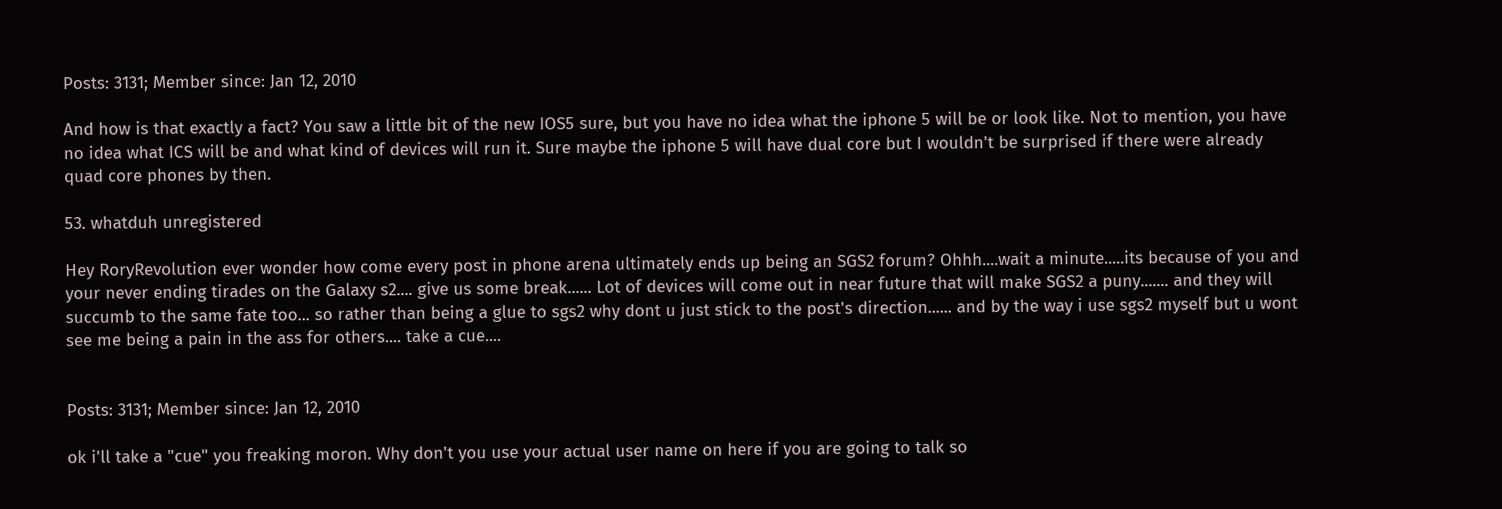Posts: 3131; Member since: Jan 12, 2010

And how is that exactly a fact? You saw a little bit of the new IOS5 sure, but you have no idea what the iphone 5 will be or look like. Not to mention, you have no idea what ICS will be and what kind of devices will run it. Sure maybe the iphone 5 will have dual core but I wouldn't be surprised if there were already quad core phones by then.

53. whatduh unregistered

Hey RoryRevolution ever wonder how come every post in phone arena ultimately ends up being an SGS2 forum? Ohhh....wait a minute.....its because of you and your never ending tirades on the Galaxy s2.... give us some break...... Lot of devices will come out in near future that will make SGS2 a puny....... and they will succumb to the same fate too... so rather than being a glue to sgs2 why dont u just stick to the post's direction...... and by the way i use sgs2 myself but u wont see me being a pain in the ass for others.... take a cue....


Posts: 3131; Member since: Jan 12, 2010

ok i'll take a "cue" you freaking moron. Why don't you use your actual user name on here if you are going to talk so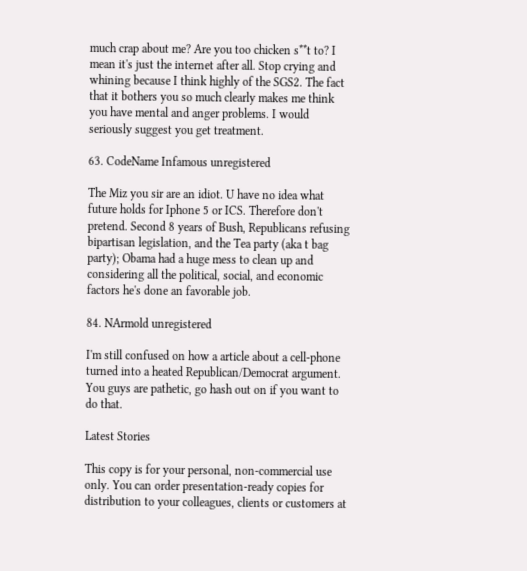much crap about me? Are you too chicken s**t to? I mean it's just the internet after all. Stop crying and whining because I think highly of the SGS2. The fact that it bothers you so much clearly makes me think you have mental and anger problems. I would seriously suggest you get treatment.

63. CodeName Infamous unregistered

The Miz you sir are an idiot. U have no idea what future holds for Iphone 5 or ICS. Therefore don't pretend. Second 8 years of Bush, Republicans refusing bipartisan legislation, and the Tea party (aka t bag party); Obama had a huge mess to clean up and considering all the political, social, and economic factors he's done an favorable job.

84. NArmold unregistered

I'm still confused on how a article about a cell-phone turned into a heated Republican/Democrat argument. You guys are pathetic, go hash out on if you want to do that.

Latest Stories

This copy is for your personal, non-commercial use only. You can order presentation-ready copies for distribution to your colleagues, clients or customers at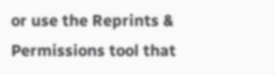or use the Reprints & Permissions tool that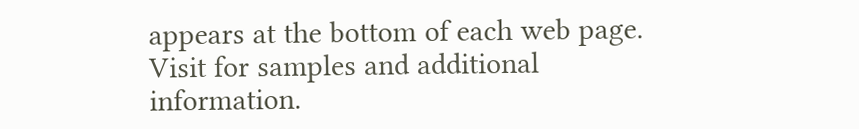appears at the bottom of each web page. Visit for samples and additional information.